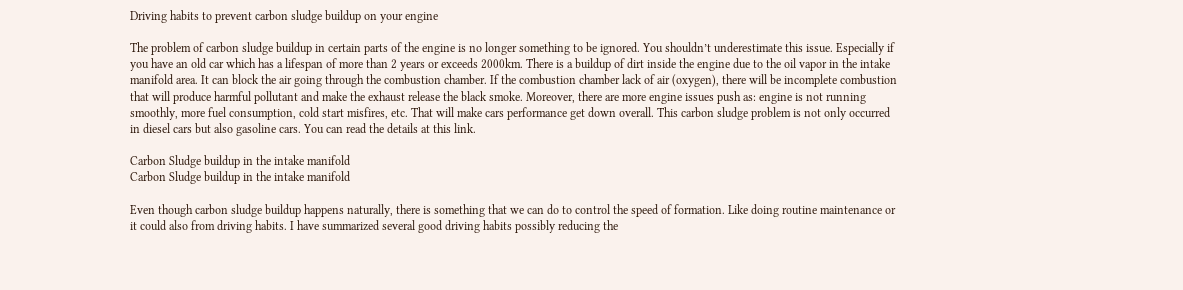Driving habits to prevent carbon sludge buildup on your engine

The problem of carbon sludge buildup in certain parts of the engine is no longer something to be ignored. You shouldn’t underestimate this issue. Especially if you have an old car which has a lifespan of more than 2 years or exceeds 2000km. There is a buildup of dirt inside the engine due to the oil vapor in the intake manifold area. It can block the air going through the combustion chamber. If the combustion chamber lack of air (oxygen), there will be incomplete combustion that will produce harmful pollutant and make the exhaust release the black smoke. Moreover, there are more engine issues push as: engine is not running smoothly, more fuel consumption, cold start misfires, etc. That will make cars performance get down overall. This carbon sludge problem is not only occurred in diesel cars but also gasoline cars. You can read the details at this link.

Carbon Sludge buildup in the intake manifold
Carbon Sludge buildup in the intake manifold

Even though carbon sludge buildup happens naturally, there is something that we can do to control the speed of formation. Like doing routine maintenance or it could also from driving habits. I have summarized several good driving habits possibly reducing the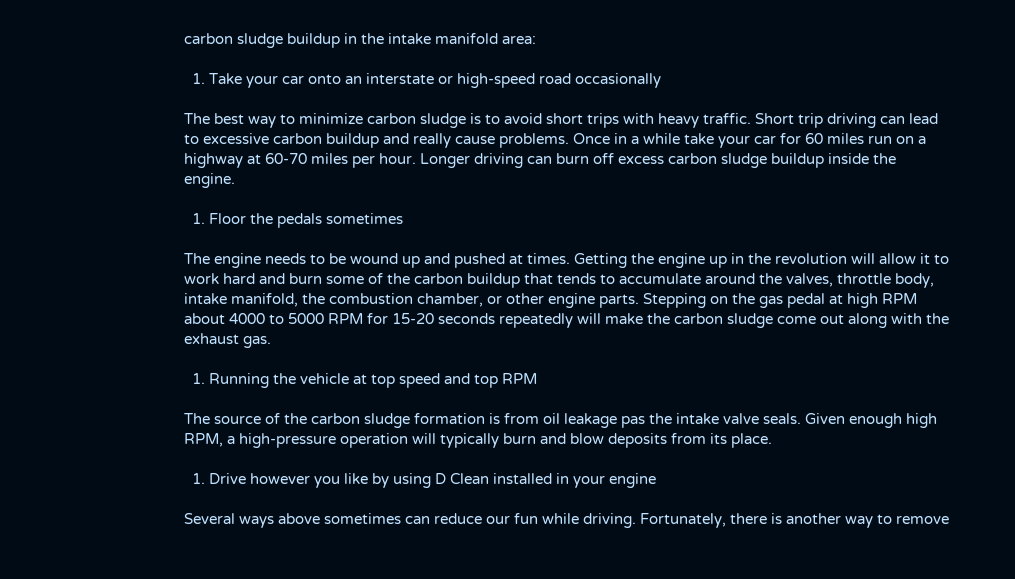carbon sludge buildup in the intake manifold area:

  1. Take your car onto an interstate or high-speed road occasionally

The best way to minimize carbon sludge is to avoid short trips with heavy traffic. Short trip driving can lead to excessive carbon buildup and really cause problems. Once in a while take your car for 60 miles run on a highway at 60-70 miles per hour. Longer driving can burn off excess carbon sludge buildup inside the engine.

  1. Floor the pedals sometimes

The engine needs to be wound up and pushed at times. Getting the engine up in the revolution will allow it to work hard and burn some of the carbon buildup that tends to accumulate around the valves, throttle body, intake manifold, the combustion chamber, or other engine parts. Stepping on the gas pedal at high RPM about 4000 to 5000 RPM for 15-20 seconds repeatedly will make the carbon sludge come out along with the exhaust gas.

  1. Running the vehicle at top speed and top RPM

The source of the carbon sludge formation is from oil leakage pas the intake valve seals. Given enough high RPM, a high-pressure operation will typically burn and blow deposits from its place.

  1. Drive however you like by using D Clean installed in your engine

Several ways above sometimes can reduce our fun while driving. Fortunately, there is another way to remove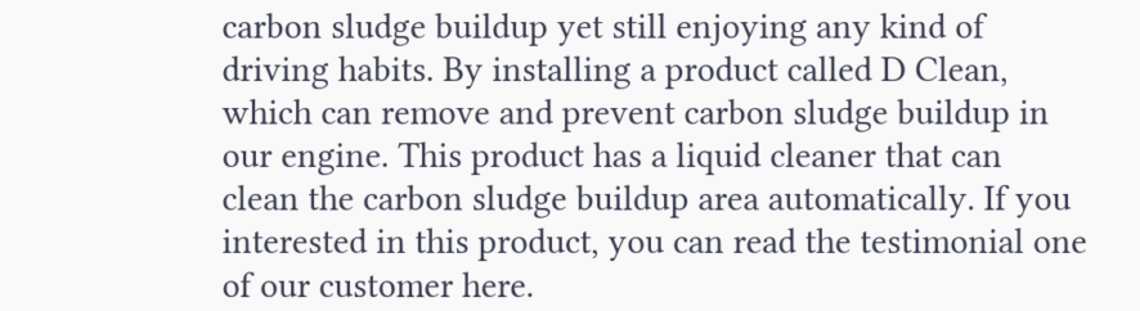carbon sludge buildup yet still enjoying any kind of driving habits. By installing a product called D Clean, which can remove and prevent carbon sludge buildup in our engine. This product has a liquid cleaner that can clean the carbon sludge buildup area automatically. If you interested in this product, you can read the testimonial one of our customer here.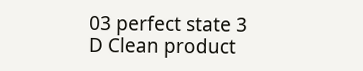03 perfect state 3
D Clean product